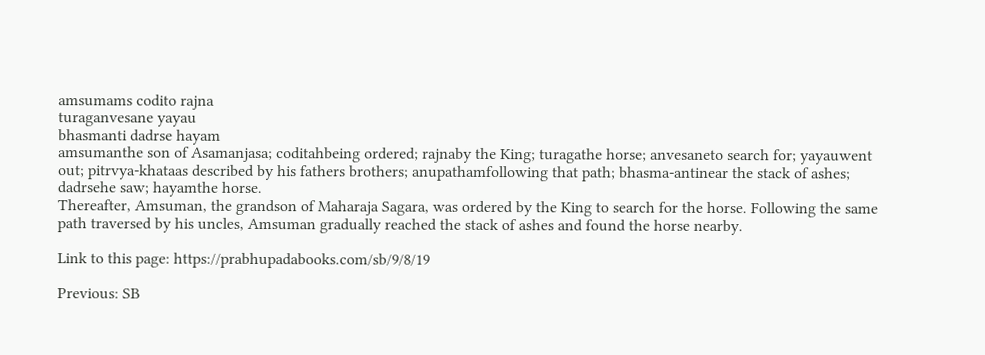amsumams codito rajna
turaganvesane yayau
bhasmanti dadrse hayam
amsumanthe son of Asamanjasa; coditahbeing ordered; rajnaby the King; turagathe horse; anvesaneto search for; yayauwent out; pitrvya-khataas described by his fathers brothers; anupathamfollowing that path; bhasma-antinear the stack of ashes; dadrsehe saw; hayamthe horse.
Thereafter, Amsuman, the grandson of Maharaja Sagara, was ordered by the King to search for the horse. Following the same path traversed by his uncles, Amsuman gradually reached the stack of ashes and found the horse nearby.

Link to this page: https://prabhupadabooks.com/sb/9/8/19

Previous: SB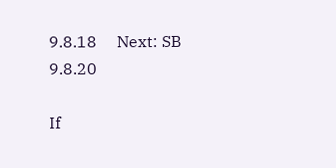9.8.18     Next: SB 9.8.20

If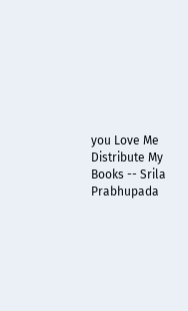you Love Me Distribute My Books -- Srila Prabhupada